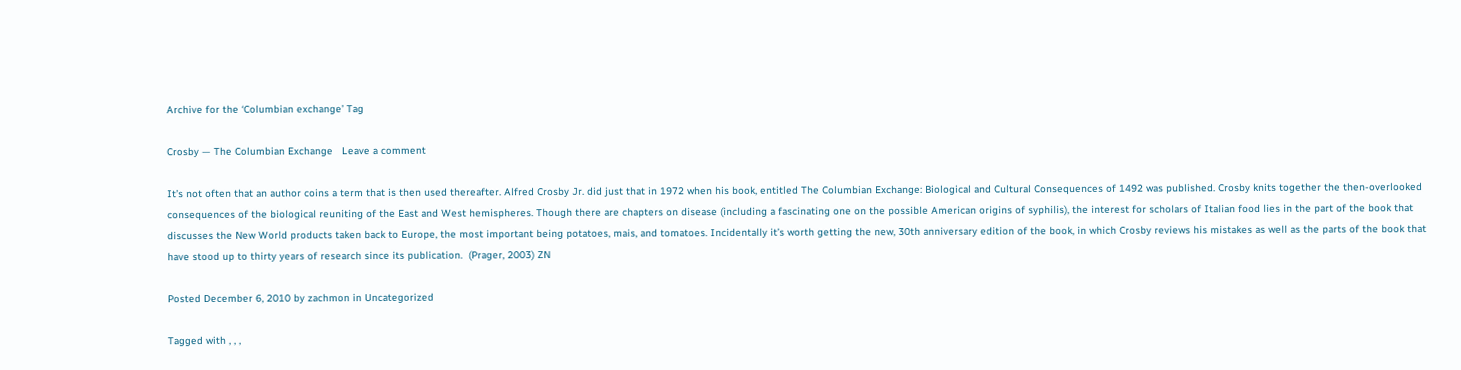Archive for the ‘Columbian exchange’ Tag

Crosby — The Columbian Exchange   Leave a comment

It’s not often that an author coins a term that is then used thereafter. Alfred Crosby Jr. did just that in 1972 when his book, entitled The Columbian Exchange: Biological and Cultural Consequences of 1492 was published. Crosby knits together the then-overlooked consequences of the biological reuniting of the East and West hemispheres. Though there are chapters on disease (including a fascinating one on the possible American origins of syphilis), the interest for scholars of Italian food lies in the part of the book that discusses the New World products taken back to Europe, the most important being potatoes, mais, and tomatoes. Incidentally it’s worth getting the new, 30th anniversary edition of the book, in which Crosby reviews his mistakes as well as the parts of the book that have stood up to thirty years of research since its publication.  (Prager, 2003) ZN

Posted December 6, 2010 by zachmon in Uncategorized

Tagged with , , ,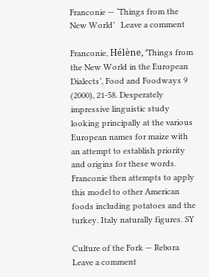Franconie — ‘Things from the New World’   Leave a comment

Franconie, Hélène, ‘Things from the New World in the European Dialects’, Food and Foodways 9 (2000), 21-58. Desperately impressive linguistic study looking principally at the various European names for maize with an attempt to establish priority and origins for these words. Franconie then attempts to apply this model to other American foods including potatoes and the turkey. Italy naturally figures. SY

Culture of the Fork — Rebora   Leave a comment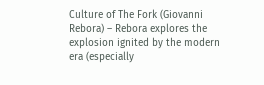Culture of The Fork (Giovanni Rebora) – Rebora explores the explosion ignited by the modern era (especially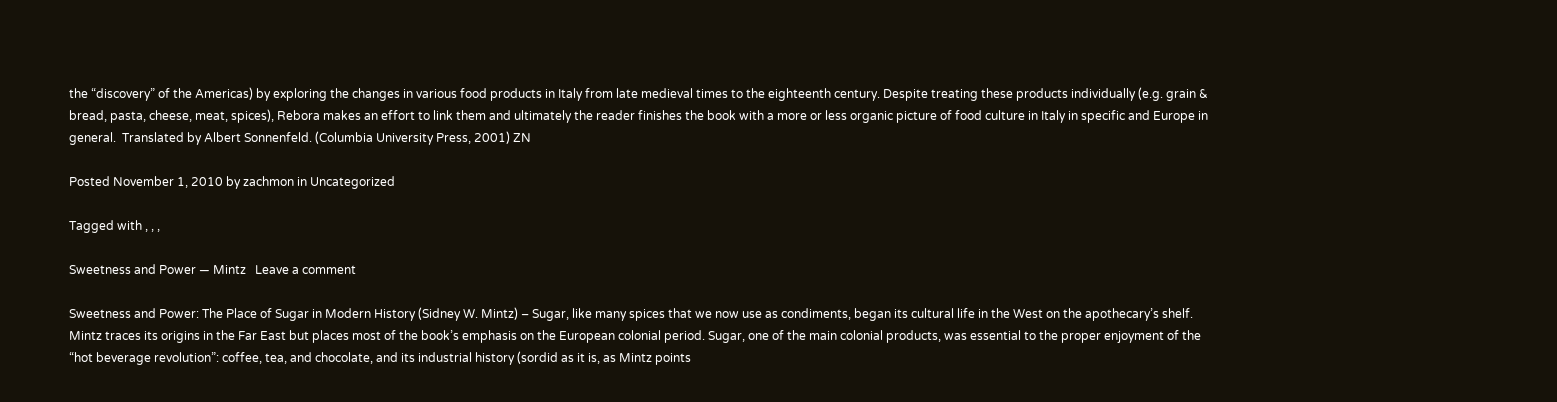the “discovery” of the Americas) by exploring the changes in various food products in Italy from late medieval times to the eighteenth century. Despite treating these products individually (e.g. grain & bread, pasta, cheese, meat, spices), Rebora makes an effort to link them and ultimately the reader finishes the book with a more or less organic picture of food culture in Italy in specific and Europe in general.  Translated by Albert Sonnenfeld. (Columbia University Press, 2001) ZN

Posted November 1, 2010 by zachmon in Uncategorized

Tagged with , , ,

Sweetness and Power — Mintz   Leave a comment

Sweetness and Power: The Place of Sugar in Modern History (Sidney W. Mintz) – Sugar, like many spices that we now use as condiments, began its cultural life in the West on the apothecary’s shelf. Mintz traces its origins in the Far East but places most of the book’s emphasis on the European colonial period. Sugar, one of the main colonial products, was essential to the proper enjoyment of the “hot beverage revolution”: coffee, tea, and chocolate, and its industrial history (sordid as it is, as Mintz points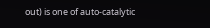out) is one of auto-catalytic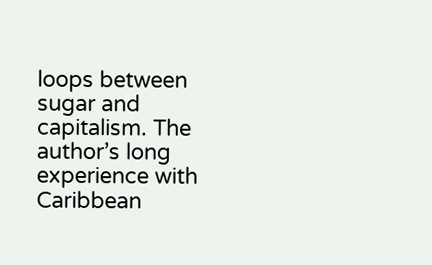loops between sugar and capitalism. The author’s long experience with Caribbean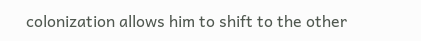colonization allows him to shift to the other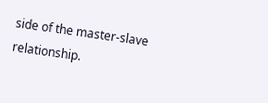side of the master-slave relationship.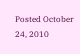Posted October 24, 2010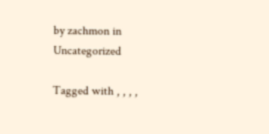by zachmon in Uncategorized

Tagged with , , , ,